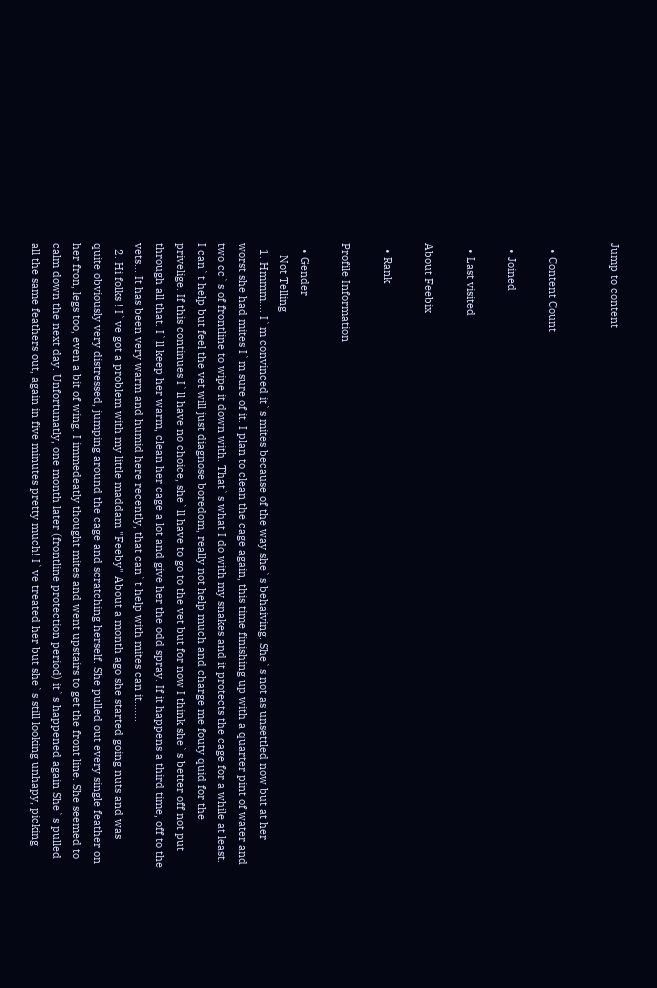Jump to content


  • Content Count

  • Joined

  • Last visited

About Feebix

  • Rank

Profile Information

  • Gender
    Not Telling
  1. Hmmm.... I`m convinced it`s mites because of the way she`s behaiving. She`s not as unsettled now but at her worst she had mites I`m sure of it. I plan to clean the cage again, this time finishing up with a quarter pint of water and two cc`s of frontline to wipe it down with. That`s what I do with my snakes and it protects the cage for a while at least. I can`t help but feel the vet will just diagnose boredom, really not help much and charge me fouty quid for the privelige. If this continues I`ll have no choice, she`ll have to go to the vet but for now I think she`s better off not put through all that. I`ll keep her warm, clean her cage a lot and give her the odd spray. If it happens a third time, off to the vets... It has been very warm and humid here recently, that can`t help with mites can it.......
  2. Hi folks ! I`ve got a problem with my little maddam "Feeby" About a month ago she started going nuts and was quite obviously very distressed, jumping around the cage and scratching herself. She pulled out every single feather on her fron, legs too, even a bit of wing. I immedeatly thought mites and went upstairs to get the front line. She seemed to calm down the next day. Unfortunatly, one month later (frontline protection period) it`s happened again She`s pulled all the same feathers out, again in five minutes pretty much! I`ve treated her but she`s still looking unhapy, picking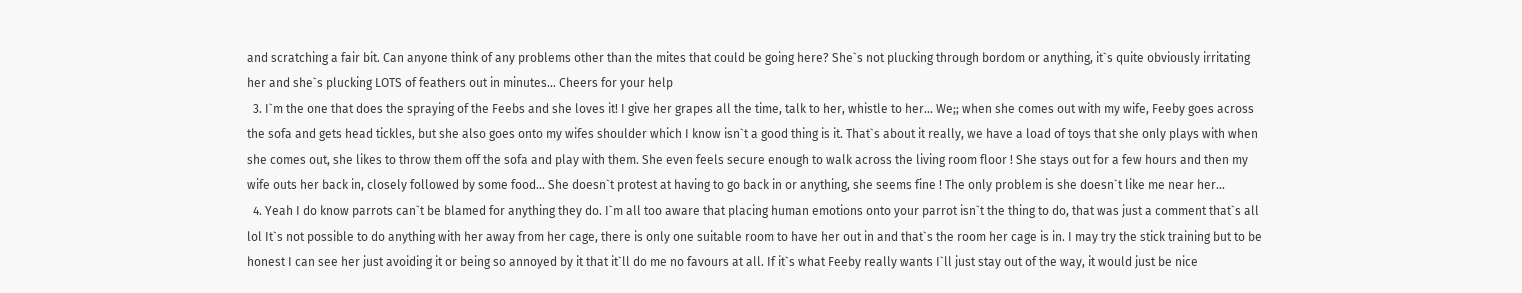and scratching a fair bit. Can anyone think of any problems other than the mites that could be going here? She`s not plucking through bordom or anything, it`s quite obviously irritating her and she`s plucking LOTS of feathers out in minutes... Cheers for your help
  3. I`m the one that does the spraying of the Feebs and she loves it! I give her grapes all the time, talk to her, whistle to her... We;; when she comes out with my wife, Feeby goes across the sofa and gets head tickles, but she also goes onto my wifes shoulder which I know isn`t a good thing is it. That`s about it really, we have a load of toys that she only plays with when she comes out, she likes to throw them off the sofa and play with them. She even feels secure enough to walk across the living room floor ! She stays out for a few hours and then my wife outs her back in, closely followed by some food... She doesn`t protest at having to go back in or anything, she seems fine ! The only problem is she doesn`t like me near her...
  4. Yeah I do know parrots can`t be blamed for anything they do. I`m all too aware that placing human emotions onto your parrot isn`t the thing to do, that was just a comment that`s all lol It`s not possible to do anything with her away from her cage, there is only one suitable room to have her out in and that`s the room her cage is in. I may try the stick training but to be honest I can see her just avoiding it or being so annoyed by it that it`ll do me no favours at all. If it`s what Feeby really wants I`ll just stay out of the way, it would just be nice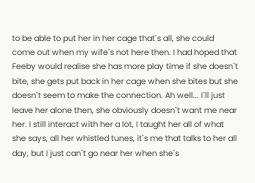to be able to put her in her cage that`s all, she could come out when my wife`s not here then. I had hoped that Feeby would realise she has more play time if she doesn`t bite, she gets put back in her cage when she bites but she doesn`t seem to make the connection. Ah well... I`ll just leave her alone then, she obviously doesn`t want me near her. I still interact with her a lot, I taught her all of what she says, all her whistled tunes, it`s me that talks to her all day, but I just can`t go near her when she`s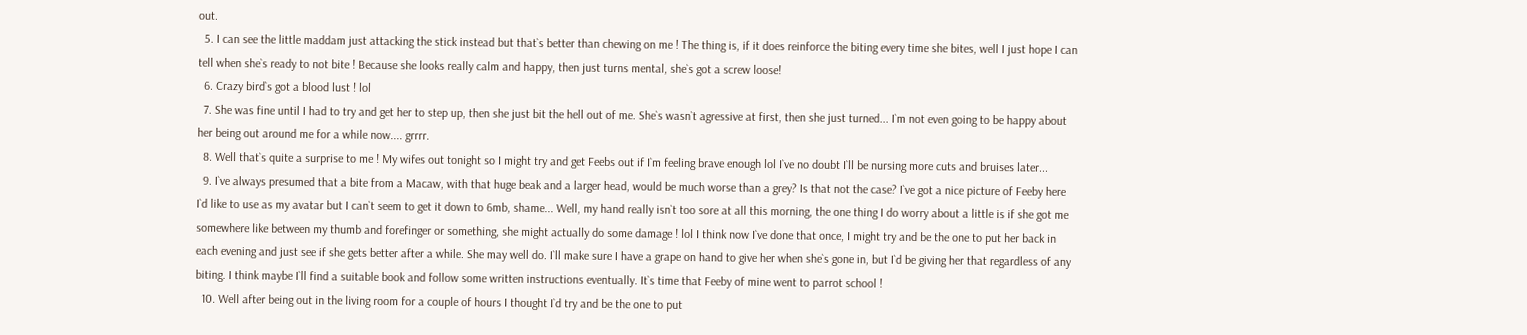out.
  5. I can see the little maddam just attacking the stick instead but that`s better than chewing on me ! The thing is, if it does reinforce the biting every time she bites, well I just hope I can tell when she`s ready to not bite ! Because she looks really calm and happy, then just turns mental, she`s got a screw loose!
  6. Crazy bird`s got a blood lust ! lol
  7. She was fine until I had to try and get her to step up, then she just bit the hell out of me. She`s wasn`t agressive at first, then she just turned... I`m not even going to be happy about her being out around me for a while now.... grrrr.
  8. Well that`s quite a surprise to me ! My wifes out tonight so I might try and get Feebs out if I`m feeling brave enough lol I`ve no doubt I`ll be nursing more cuts and bruises later...
  9. I`ve always presumed that a bite from a Macaw, with that huge beak and a larger head, would be much worse than a grey? Is that not the case? I`ve got a nice picture of Feeby here I`d like to use as my avatar but I can`t seem to get it down to 6mb, shame... Well, my hand really isn`t too sore at all this morning, the one thing I do worry about a little is if she got me somewhere like between my thumb and forefinger or something, she might actually do some damage ! lol I think now I`ve done that once, I might try and be the one to put her back in each evening and just see if she gets better after a while. She may well do. I`ll make sure I have a grape on hand to give her when she`s gone in, but I`d be giving her that regardless of any biting. I think maybe I`ll find a suitable book and follow some written instructions eventually. It`s time that Feeby of mine went to parrot school !
  10. Well after being out in the living room for a couple of hours I thought I`d try and be the one to put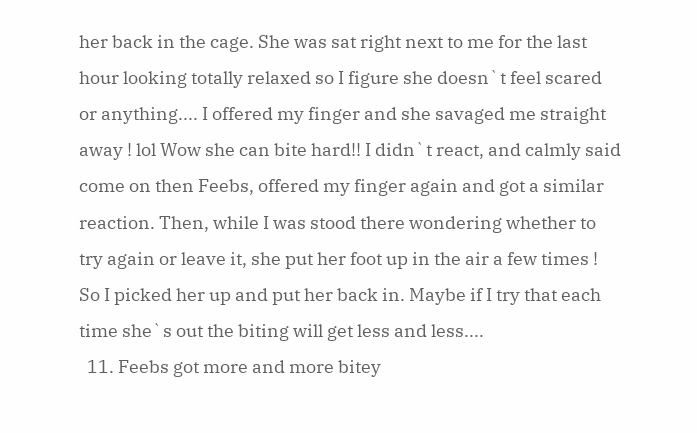her back in the cage. She was sat right next to me for the last hour looking totally relaxed so I figure she doesn`t feel scared or anything.... I offered my finger and she savaged me straight away ! lol Wow she can bite hard!! I didn`t react, and calmly said come on then Feebs, offered my finger again and got a similar reaction. Then, while I was stood there wondering whether to try again or leave it, she put her foot up in the air a few times ! So I picked her up and put her back in. Maybe if I try that each time she`s out the biting will get less and less....
  11. Feebs got more and more bitey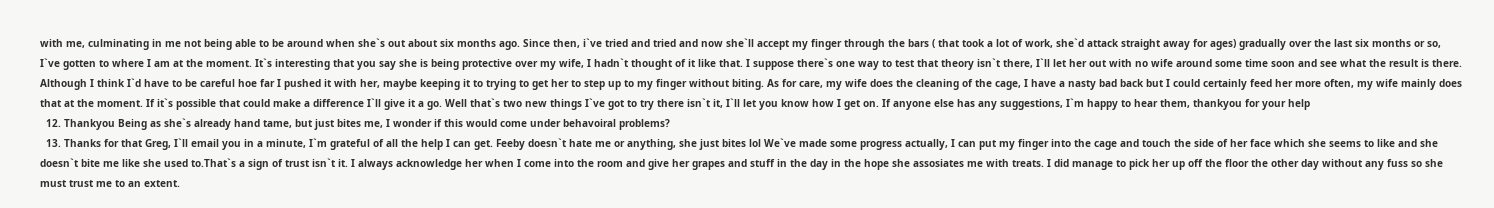with me, culminating in me not being able to be around when she`s out about six months ago. Since then, i`ve tried and tried and now she`ll accept my finger through the bars ( that took a lot of work, she`d attack straight away for ages) gradually over the last six months or so, I`ve gotten to where I am at the moment. It`s interesting that you say she is being protective over my wife, I hadn`t thought of it like that. I suppose there`s one way to test that theory isn`t there, I`ll let her out with no wife around some time soon and see what the result is there. Although I think I`d have to be careful hoe far I pushed it with her, maybe keeping it to trying to get her to step up to my finger without biting. As for care, my wife does the cleaning of the cage, I have a nasty bad back but I could certainly feed her more often, my wife mainly does that at the moment. If it`s possible that could make a difference I`ll give it a go. Well that`s two new things I`ve got to try there isn`t it, I`ll let you know how I get on. If anyone else has any suggestions, I`m happy to hear them, thankyou for your help
  12. Thankyou Being as she`s already hand tame, but just bites me, I wonder if this would come under behavoiral problems?
  13. Thanks for that Greg, I`ll email you in a minute, I`m grateful of all the help I can get. Feeby doesn`t hate me or anything, she just bites lol We`ve made some progress actually, I can put my finger into the cage and touch the side of her face which she seems to like and she doesn`t bite me like she used to.That`s a sign of trust isn`t it. I always acknowledge her when I come into the room and give her grapes and stuff in the day in the hope she assosiates me with treats. I did manage to pick her up off the floor the other day without any fuss so she must trust me to an extent.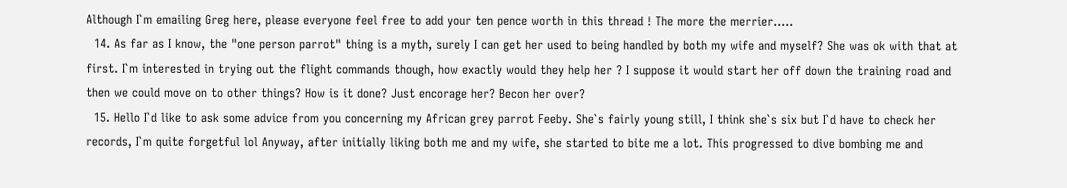Although I`m emailing Greg here, please everyone feel free to add your ten pence worth in this thread ! The more the merrier.....
  14. As far as I know, the "one person parrot" thing is a myth, surely I can get her used to being handled by both my wife and myself? She was ok with that at first. I`m interested in trying out the flight commands though, how exactly would they help her ? I suppose it would start her off down the training road and then we could move on to other things? How is it done? Just encorage her? Becon her over?
  15. Hello I`d like to ask some advice from you concerning my African grey parrot Feeby. She`s fairly young still, I think she`s six but I`d have to check her records, I`m quite forgetful lol Anyway, after initially liking both me and my wife, she started to bite me a lot. This progressed to dive bombing me and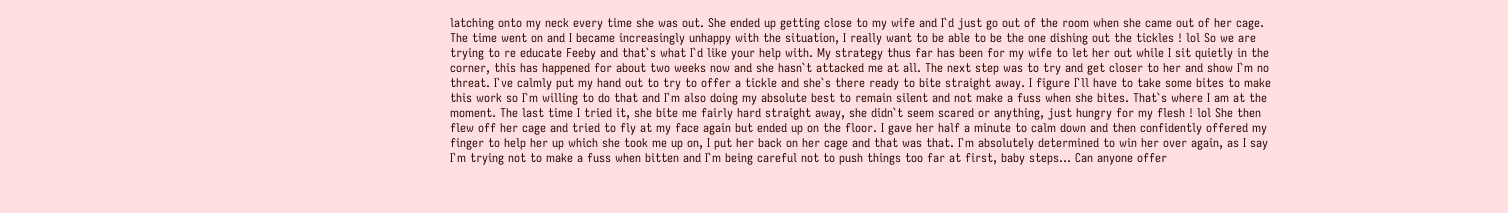latching onto my neck every time she was out. She ended up getting close to my wife and I`d just go out of the room when she came out of her cage. The time went on and I became increasingly unhappy with the situation, I really want to be able to be the one dishing out the tickles ! lol So we are trying to re educate Feeby and that`s what I`d like your help with. My strategy thus far has been for my wife to let her out while I sit quietly in the corner, this has happened for about two weeks now and she hasn`t attacked me at all. The next step was to try and get closer to her and show I`m no threat. I`ve calmly put my hand out to try to offer a tickle and she`s there ready to bite straight away. I figure I`ll have to take some bites to make this work so I`m willing to do that and I`m also doing my absolute best to remain silent and not make a fuss when she bites. That`s where I am at the moment. The last time I tried it, she bite me fairly hard straight away, she didn`t seem scared or anything, just hungry for my flesh ! lol She then flew off her cage and tried to fly at my face again but ended up on the floor. I gave her half a minute to calm down and then confidently offered my finger to help her up which she took me up on, I put her back on her cage and that was that. I`m absolutely determined to win her over again, as I say I`m trying not to make a fuss when bitten and I`m being careful not to push things too far at first, baby steps... Can anyone offer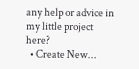any help or advice in my little project here?
  • Create New...